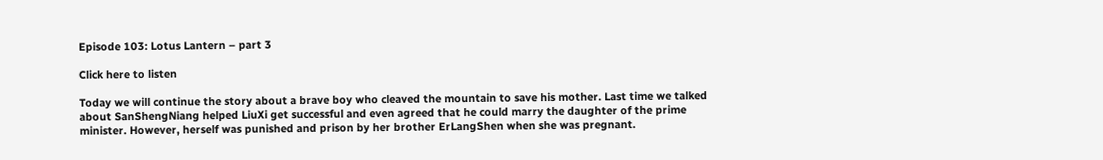Episode 103: Lotus Lantern – part 3

Click here to listen

Today we will continue the story about a brave boy who cleaved the mountain to save his mother. Last time we talked about SanShengNiang helped LiuXi get successful and even agreed that he could marry the daughter of the prime minister. However, herself was punished and prison by her brother ErLangShen when she was pregnant.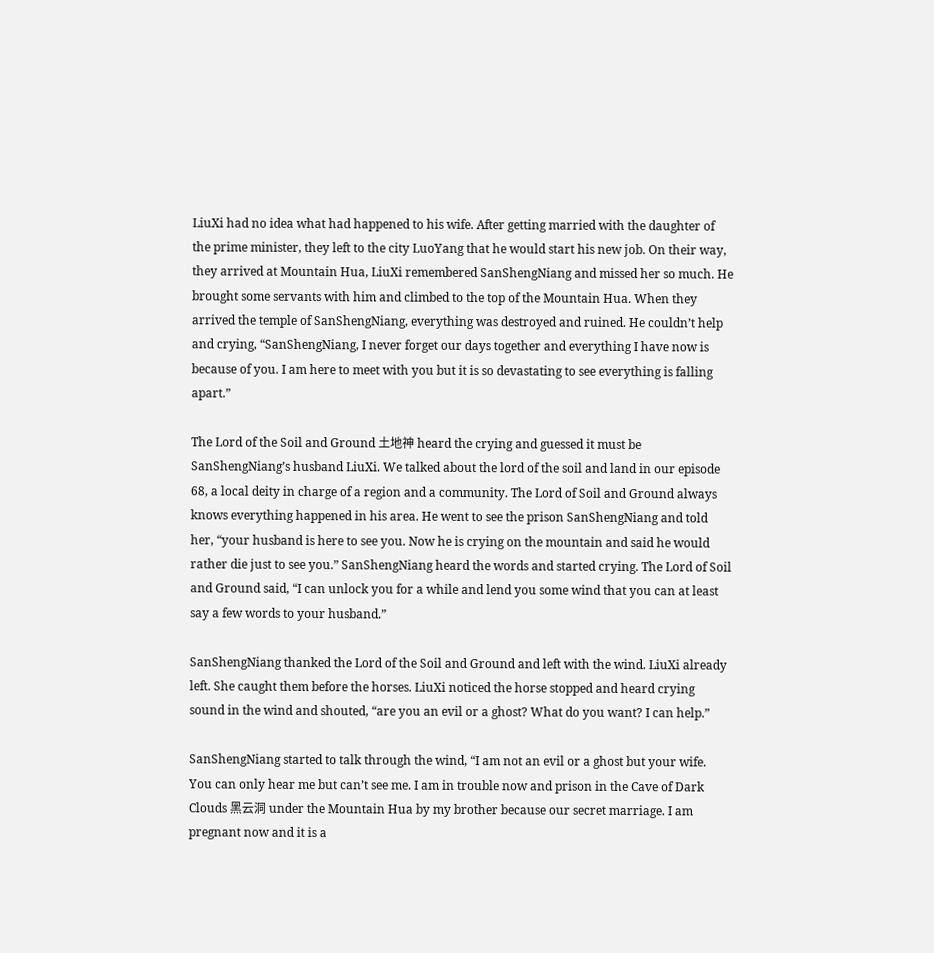LiuXi had no idea what had happened to his wife. After getting married with the daughter of the prime minister, they left to the city LuoYang that he would start his new job. On their way, they arrived at Mountain Hua, LiuXi remembered SanShengNiang and missed her so much. He brought some servants with him and climbed to the top of the Mountain Hua. When they arrived the temple of SanShengNiang, everything was destroyed and ruined. He couldn’t help and crying, “SanShengNiang, I never forget our days together and everything I have now is because of you. I am here to meet with you but it is so devastating to see everything is falling apart.”

The Lord of the Soil and Ground 土地神 heard the crying and guessed it must be SanShengNiang’s husband LiuXi. We talked about the lord of the soil and land in our episode 68, a local deity in charge of a region and a community. The Lord of Soil and Ground always knows everything happened in his area. He went to see the prison SanShengNiang and told her, “your husband is here to see you. Now he is crying on the mountain and said he would rather die just to see you.” SanShengNiang heard the words and started crying. The Lord of Soil and Ground said, “I can unlock you for a while and lend you some wind that you can at least say a few words to your husband.”

SanShengNiang thanked the Lord of the Soil and Ground and left with the wind. LiuXi already left. She caught them before the horses. LiuXi noticed the horse stopped and heard crying sound in the wind and shouted, “are you an evil or a ghost? What do you want? I can help.”

SanShengNiang started to talk through the wind, “I am not an evil or a ghost but your wife. You can only hear me but can’t see me. I am in trouble now and prison in the Cave of Dark Clouds 黑云洞 under the Mountain Hua by my brother because our secret marriage. I am pregnant now and it is a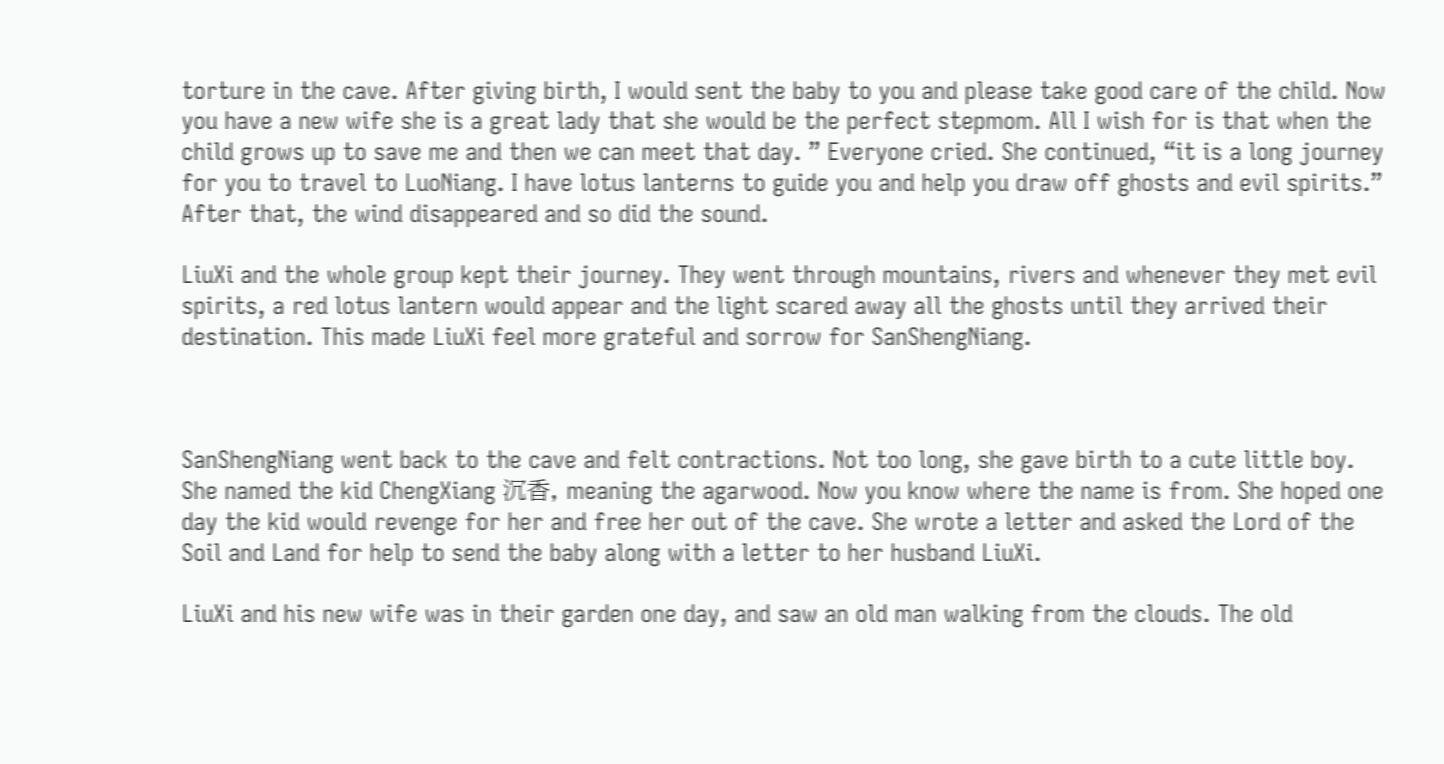torture in the cave. After giving birth, I would sent the baby to you and please take good care of the child. Now you have a new wife she is a great lady that she would be the perfect stepmom. All I wish for is that when the child grows up to save me and then we can meet that day. ” Everyone cried. She continued, “it is a long journey for you to travel to LuoNiang. I have lotus lanterns to guide you and help you draw off ghosts and evil spirits.” After that, the wind disappeared and so did the sound.

LiuXi and the whole group kept their journey. They went through mountains, rivers and whenever they met evil spirits, a red lotus lantern would appear and the light scared away all the ghosts until they arrived their destination. This made LiuXi feel more grateful and sorrow for SanShengNiang.



SanShengNiang went back to the cave and felt contractions. Not too long, she gave birth to a cute little boy. She named the kid ChengXiang 沉香, meaning the agarwood. Now you know where the name is from. She hoped one day the kid would revenge for her and free her out of the cave. She wrote a letter and asked the Lord of the Soil and Land for help to send the baby along with a letter to her husband LiuXi.

LiuXi and his new wife was in their garden one day, and saw an old man walking from the clouds. The old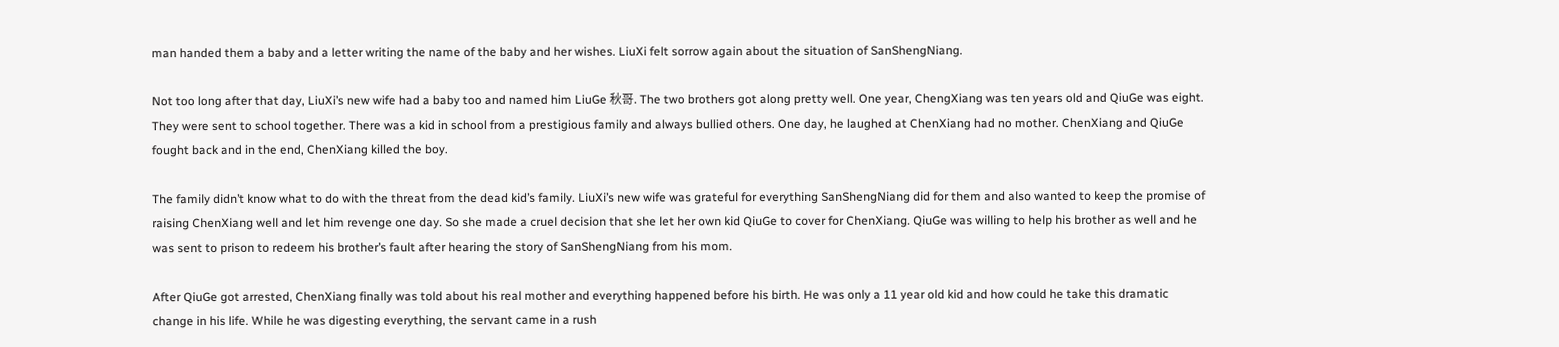man handed them a baby and a letter writing the name of the baby and her wishes. LiuXi felt sorrow again about the situation of SanShengNiang.

Not too long after that day, LiuXi’s new wife had a baby too and named him LiuGe 秋哥. The two brothers got along pretty well. One year, ChengXiang was ten years old and QiuGe was eight. They were sent to school together. There was a kid in school from a prestigious family and always bullied others. One day, he laughed at ChenXiang had no mother. ChenXiang and QiuGe fought back and in the end, ChenXiang killed the boy.

The family didn’t know what to do with the threat from the dead kid’s family. LiuXi’s new wife was grateful for everything SanShengNiang did for them and also wanted to keep the promise of raising ChenXiang well and let him revenge one day. So she made a cruel decision that she let her own kid QiuGe to cover for ChenXiang. QiuGe was willing to help his brother as well and he was sent to prison to redeem his brother’s fault after hearing the story of SanShengNiang from his mom.

After QiuGe got arrested, ChenXiang finally was told about his real mother and everything happened before his birth. He was only a 11 year old kid and how could he take this dramatic change in his life. While he was digesting everything, the servant came in a rush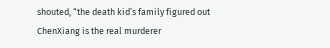shouted, “the death kid’s family figured out ChenXiang is the real murderer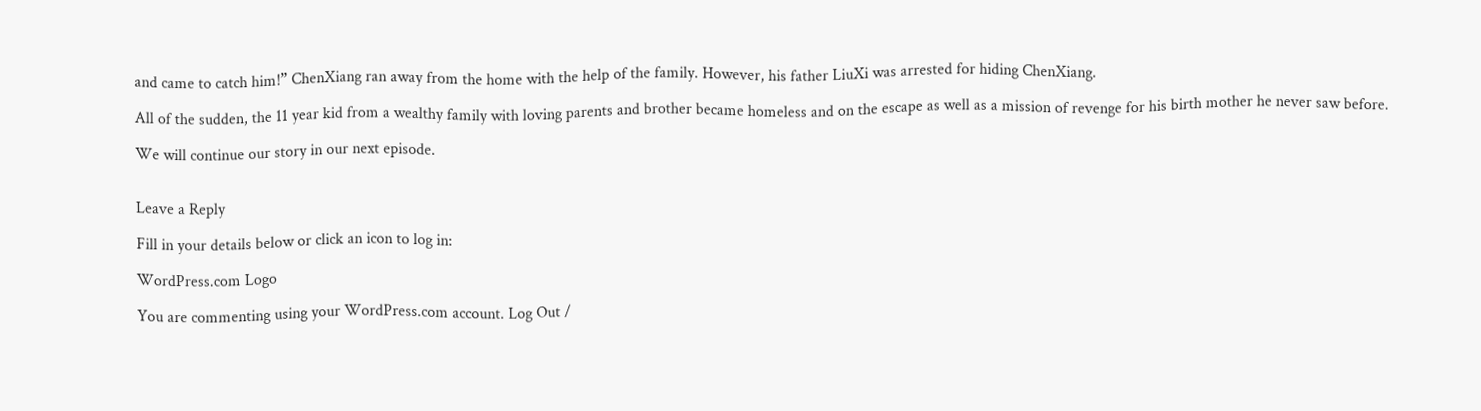and came to catch him!” ChenXiang ran away from the home with the help of the family. However, his father LiuXi was arrested for hiding ChenXiang.

All of the sudden, the 11 year kid from a wealthy family with loving parents and brother became homeless and on the escape as well as a mission of revenge for his birth mother he never saw before.

We will continue our story in our next episode.


Leave a Reply

Fill in your details below or click an icon to log in:

WordPress.com Logo

You are commenting using your WordPress.com account. Log Out /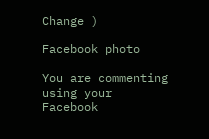Change )

Facebook photo

You are commenting using your Facebook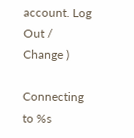account. Log Out /  Change )

Connecting to %s